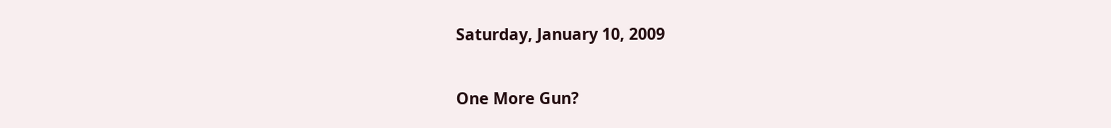Saturday, January 10, 2009

One More Gun?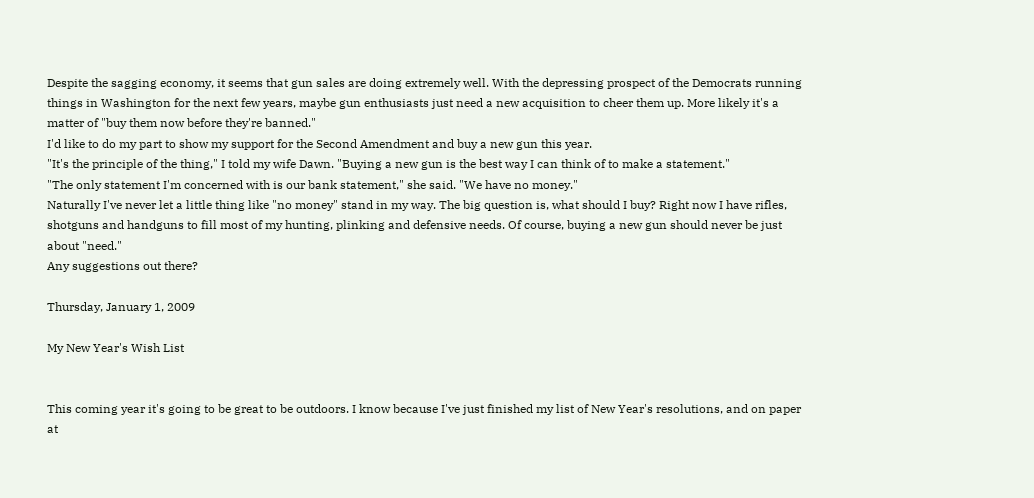Despite the sagging economy, it seems that gun sales are doing extremely well. With the depressing prospect of the Democrats running things in Washington for the next few years, maybe gun enthusiasts just need a new acquisition to cheer them up. More likely it's a matter of "buy them now before they're banned."
I'd like to do my part to show my support for the Second Amendment and buy a new gun this year.
"It's the principle of the thing," I told my wife Dawn. "Buying a new gun is the best way I can think of to make a statement."
"The only statement I'm concerned with is our bank statement," she said. "We have no money."
Naturally I've never let a little thing like "no money" stand in my way. The big question is, what should I buy? Right now I have rifles, shotguns and handguns to fill most of my hunting, plinking and defensive needs. Of course, buying a new gun should never be just about "need."
Any suggestions out there?

Thursday, January 1, 2009

My New Year's Wish List


This coming year it's going to be great to be outdoors. I know because I've just finished my list of New Year's resolutions, and on paper at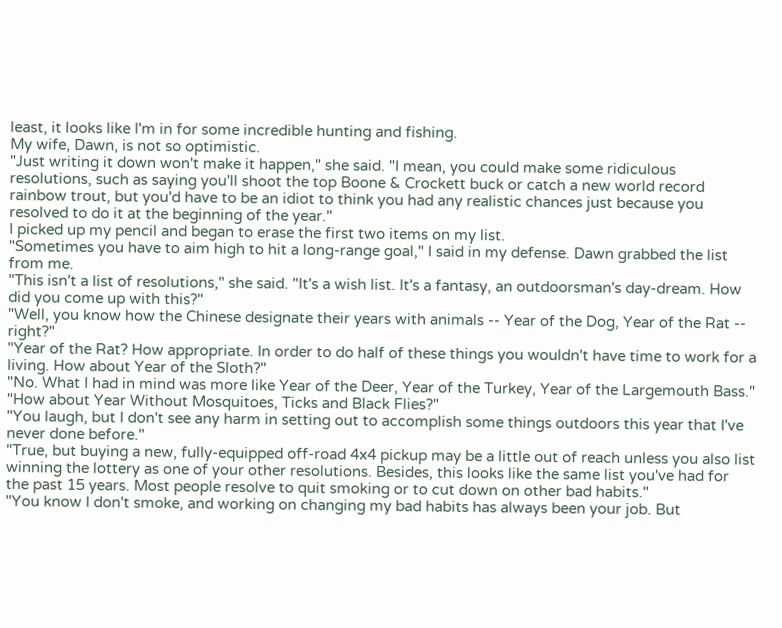least, it looks like I'm in for some incredible hunting and fishing.
My wife, Dawn, is not so optimistic.
"Just writing it down won't make it happen," she said. "I mean, you could make some ridiculous resolutions, such as saying you'll shoot the top Boone & Crockett buck or catch a new world record rainbow trout, but you'd have to be an idiot to think you had any realistic chances just because you resolved to do it at the beginning of the year."
I picked up my pencil and began to erase the first two items on my list.
"Sometimes you have to aim high to hit a long-range goal," I said in my defense. Dawn grabbed the list from me.
"This isn't a list of resolutions," she said. "It's a wish list. It's a fantasy, an outdoorsman's day-dream. How did you come up with this?"
"Well, you know how the Chinese designate their years with animals -- Year of the Dog, Year of the Rat -- right?"
"Year of the Rat? How appropriate. In order to do half of these things you wouldn't have time to work for a living. How about Year of the Sloth?"
"No. What I had in mind was more like Year of the Deer, Year of the Turkey, Year of the Largemouth Bass."
"How about Year Without Mosquitoes, Ticks and Black Flies?"
"You laugh, but I don't see any harm in setting out to accomplish some things outdoors this year that I've never done before."
"True, but buying a new, fully-equipped off-road 4x4 pickup may be a little out of reach unless you also list winning the lottery as one of your other resolutions. Besides, this looks like the same list you've had for the past 15 years. Most people resolve to quit smoking or to cut down on other bad habits."
"You know I don't smoke, and working on changing my bad habits has always been your job. But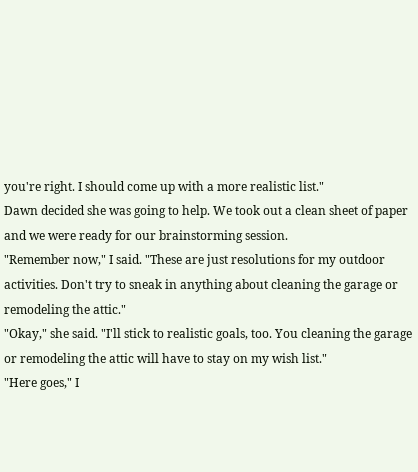you're right. I should come up with a more realistic list."
Dawn decided she was going to help. We took out a clean sheet of paper and we were ready for our brainstorming session.
"Remember now," I said. "These are just resolutions for my outdoor activities. Don't try to sneak in anything about cleaning the garage or remodeling the attic."
"Okay," she said. "I'll stick to realistic goals, too. You cleaning the garage or remodeling the attic will have to stay on my wish list."
"Here goes," I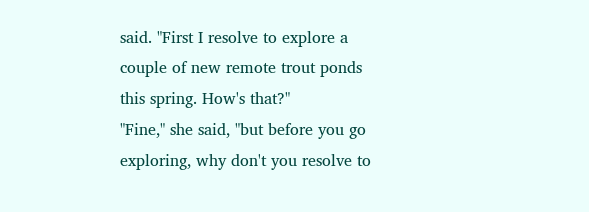said. "First I resolve to explore a couple of new remote trout ponds this spring. How's that?"
"Fine," she said, "but before you go exploring, why don't you resolve to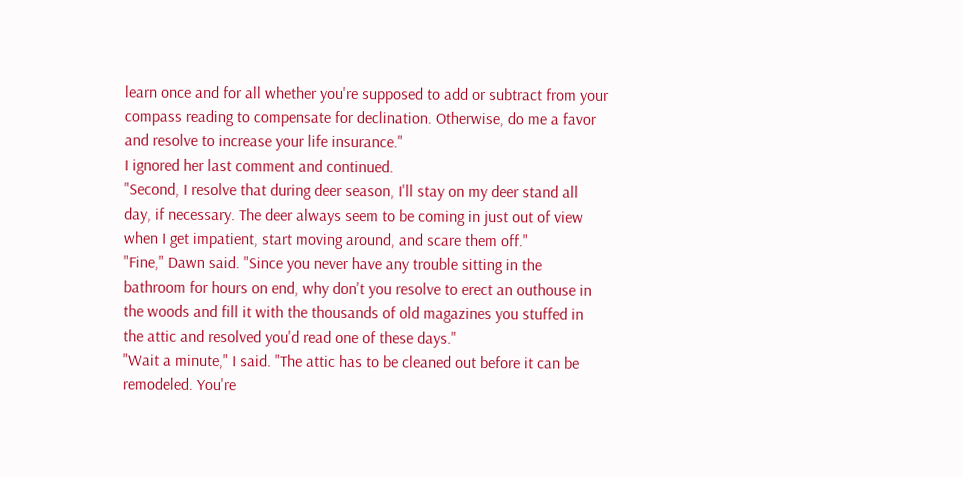learn once and for all whether you're supposed to add or subtract from your compass reading to compensate for declination. Otherwise, do me a favor and resolve to increase your life insurance."
I ignored her last comment and continued.
"Second, I resolve that during deer season, I'll stay on my deer stand all day, if necessary. The deer always seem to be coming in just out of view when I get impatient, start moving around, and scare them off."
"Fine," Dawn said. "Since you never have any trouble sitting in the bathroom for hours on end, why don't you resolve to erect an outhouse in the woods and fill it with the thousands of old magazines you stuffed in the attic and resolved you'd read one of these days."
"Wait a minute," I said. "The attic has to be cleaned out before it can be remodeled. You're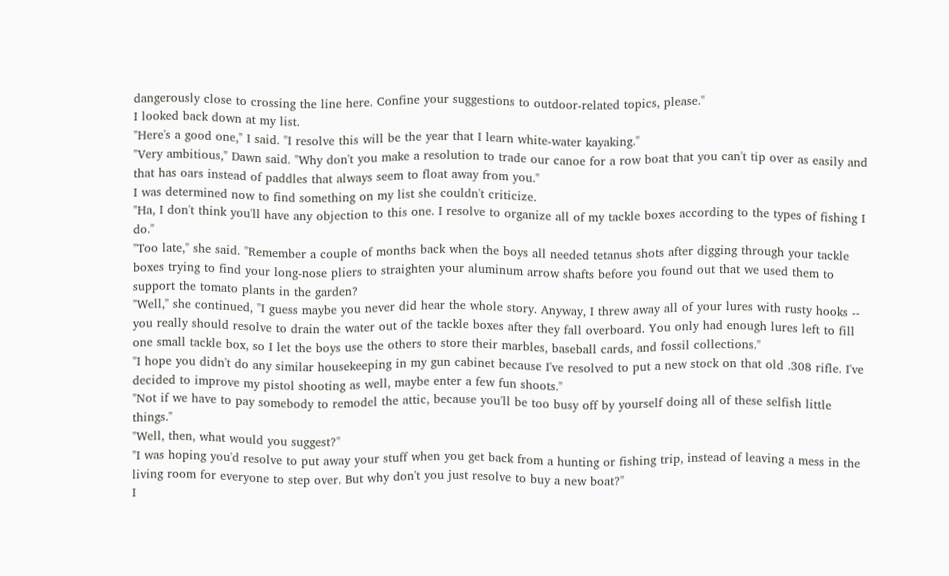dangerously close to crossing the line here. Confine your suggestions to outdoor-related topics, please."
I looked back down at my list.
"Here's a good one," I said. "I resolve this will be the year that I learn white-water kayaking."
"Very ambitious," Dawn said. "Why don't you make a resolution to trade our canoe for a row boat that you can't tip over as easily and that has oars instead of paddles that always seem to float away from you."
I was determined now to find something on my list she couldn't criticize.
"Ha, I don't think you'll have any objection to this one. I resolve to organize all of my tackle boxes according to the types of fishing I do."
"Too late," she said. "Remember a couple of months back when the boys all needed tetanus shots after digging through your tackle boxes trying to find your long-nose pliers to straighten your aluminum arrow shafts before you found out that we used them to support the tomato plants in the garden?
"Well," she continued, "I guess maybe you never did hear the whole story. Anyway, I threw away all of your lures with rusty hooks -- you really should resolve to drain the water out of the tackle boxes after they fall overboard. You only had enough lures left to fill one small tackle box, so I let the boys use the others to store their marbles, baseball cards, and fossil collections."
"I hope you didn't do any similar housekeeping in my gun cabinet because I've resolved to put a new stock on that old .308 rifle. I've decided to improve my pistol shooting as well, maybe enter a few fun shoots."
"Not if we have to pay somebody to remodel the attic, because you'll be too busy off by yourself doing all of these selfish little things."
"Well, then, what would you suggest?"
"I was hoping you'd resolve to put away your stuff when you get back from a hunting or fishing trip, instead of leaving a mess in the living room for everyone to step over. But why don't you just resolve to buy a new boat?"
I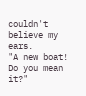couldn't believe my ears.
"A new boat! Do you mean it?"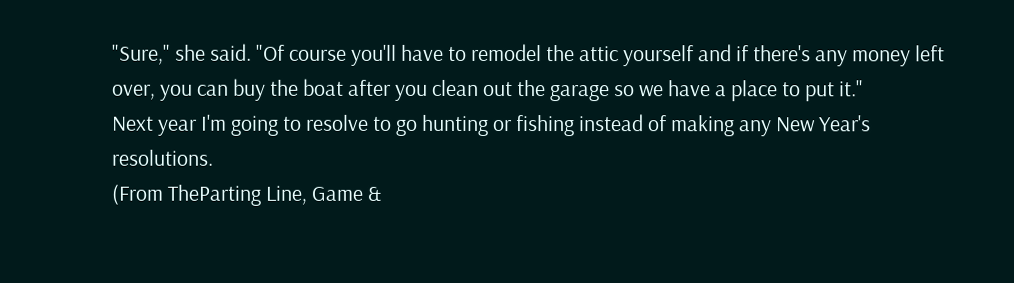"Sure," she said. "Of course you'll have to remodel the attic yourself and if there's any money left over, you can buy the boat after you clean out the garage so we have a place to put it."
Next year I'm going to resolve to go hunting or fishing instead of making any New Year's resolutions.
(From TheParting Line, Game &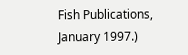Fish Publications, January 1997.)